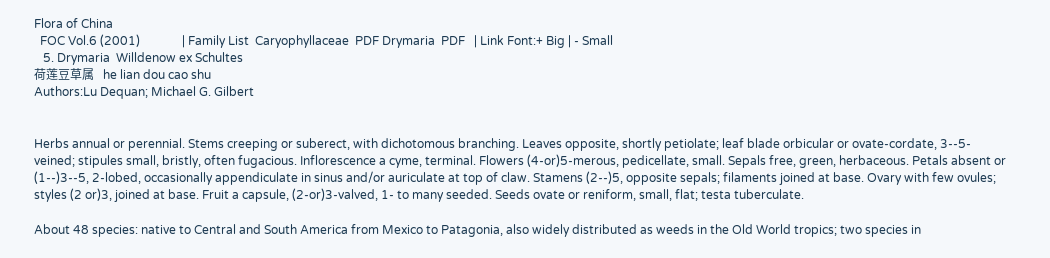Flora of China
  FOC Vol.6 (2001)              | Family List  Caryophyllaceae  PDF Drymaria  PDF   | Link Font:+ Big | - Small
   5. Drymaria  Willdenow ex Schultes
荷莲豆草属   he lian dou cao shu
Authors:Lu Dequan; Michael G. Gilbert


Herbs annual or perennial. Stems creeping or suberect, with dichotomous branching. Leaves opposite, shortly petiolate; leaf blade orbicular or ovate-cordate, 3--5-veined; stipules small, bristly, often fugacious. Inflorescence a cyme, terminal. Flowers (4-or)5-merous, pedicellate, small. Sepals free, green, herbaceous. Petals absent or (1--)3--5, 2-lobed, occasionally appendiculate in sinus and/or auriculate at top of claw. Stamens (2--)5, opposite sepals; filaments joined at base. Ovary with few ovules; styles (2 or)3, joined at base. Fruit a capsule, (2-or)3-valved, 1- to many seeded. Seeds ovate or reniform, small, flat; testa tuberculate.

About 48 species: native to Central and South America from Mexico to Patagonia, also widely distributed as weeds in the Old World tropics; two species in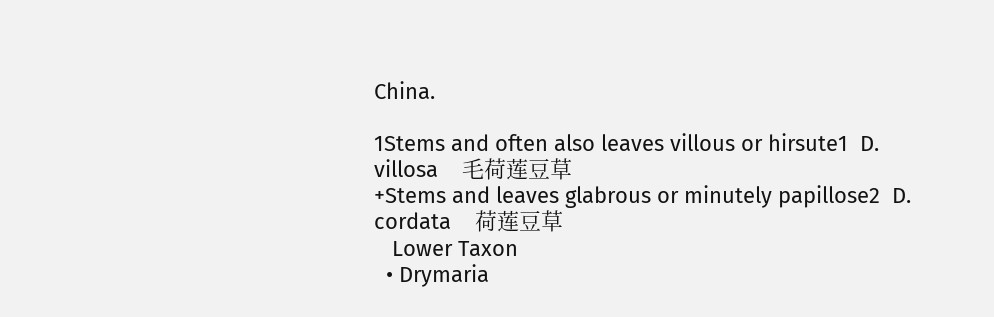China.

1Stems and often also leaves villous or hirsute1  D. villosa    毛荷莲豆草
+Stems and leaves glabrous or minutely papillose2  D. cordata    荷莲豆草
   Lower Taxon
  • Drymaria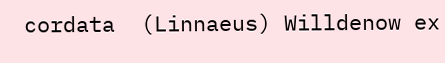cordata  (Linnaeus) Willdenow ex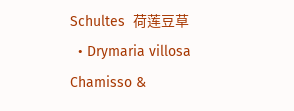Schultes  荷莲豆草
  • Drymaria villosa  Chamisso &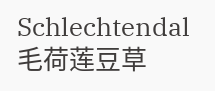Schlechtendal  毛荷莲豆草